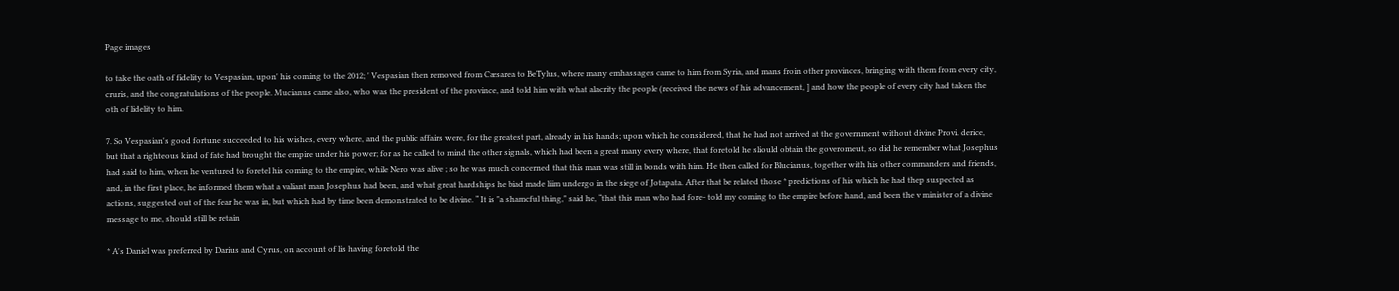Page images

to take the oath of fidelity to Vespasian, upon' his coming to the 2012; ' Vespasian then removed from Cæsarea to BeTylus, where many emhassages came to him from Syria, and mans froin other provinces, bringing with them from every city, cruris, and the congratulations of the people. Mucianus came also, who was the president of the province, and told him with what alacrity the people (received the news of his advancement, ] and how the people of every city had taken the oth of lidelity to him.

7. So Vespasian's good fortune succeeded to his wishes, every where, and the public affairs were, for the greatest part, already in his hands; upon which he considered, that he had not arrived at the government without divine Provi. derice, but that a righteous kind of fate had brought the empire under his power; for as he called to mind the other signals, which had been a great many every where, that foretold he sliould obtain the goveromeut, so did he remember what Josephus had said to him, when he ventured to foretel his coming to the empire, while Nero was alive ; so he was much concerned that this man was still in bonds with him. He then called for Blucianus, together with his other commanders and friends, and, in the first place, he informed them what a valiant man Josephus had been, and what great hardships he biad made liim undergo in the siege of Jotapata. After that be related those * predictions of his which he had thep suspected as actions, suggested out of the fear he was in, but which had by time been demonstrated to be divine. “ It is "a shamcful thing," said he, “that this man who had fore- told my coming to the empire before hand, and been the v minister of a divine message to me, should still be retain

* A's Daniel was preferred by Darius and Cyrus, on account of lis having foretold the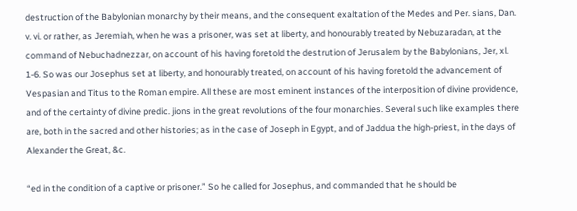destruction of the Babylonian monarchy by their means, and the consequent exaltation of the Medes and Per. sians, Dan. v. vi. or rather, as Jeremiah, when he was a prisoner, was set at liberty, and honourably treated by Nebuzaradan, at the command of Nebuchadnezzar, on account of his having foretold the destrution of Jerusalem by the Babylonians, Jer, xl. 1-6. So was our Josephus set at liberty, and honourably treated, on account of his having foretold the advancement of Vespasian and Titus to the Roman empire. All these are most eminent instances of the interposition of divine providence, and of the certainty of divine predic. jions in the great revolutions of the four monarchies. Several such like examples there are, both in the sacred and other histories; as in the case of Joseph in Egypt, and of Jaddua the high-priest, in the days of Alexander the Great, &c.

“ed in the condition of a captive or prisoner.” So he called for Josephus, and commanded that he should be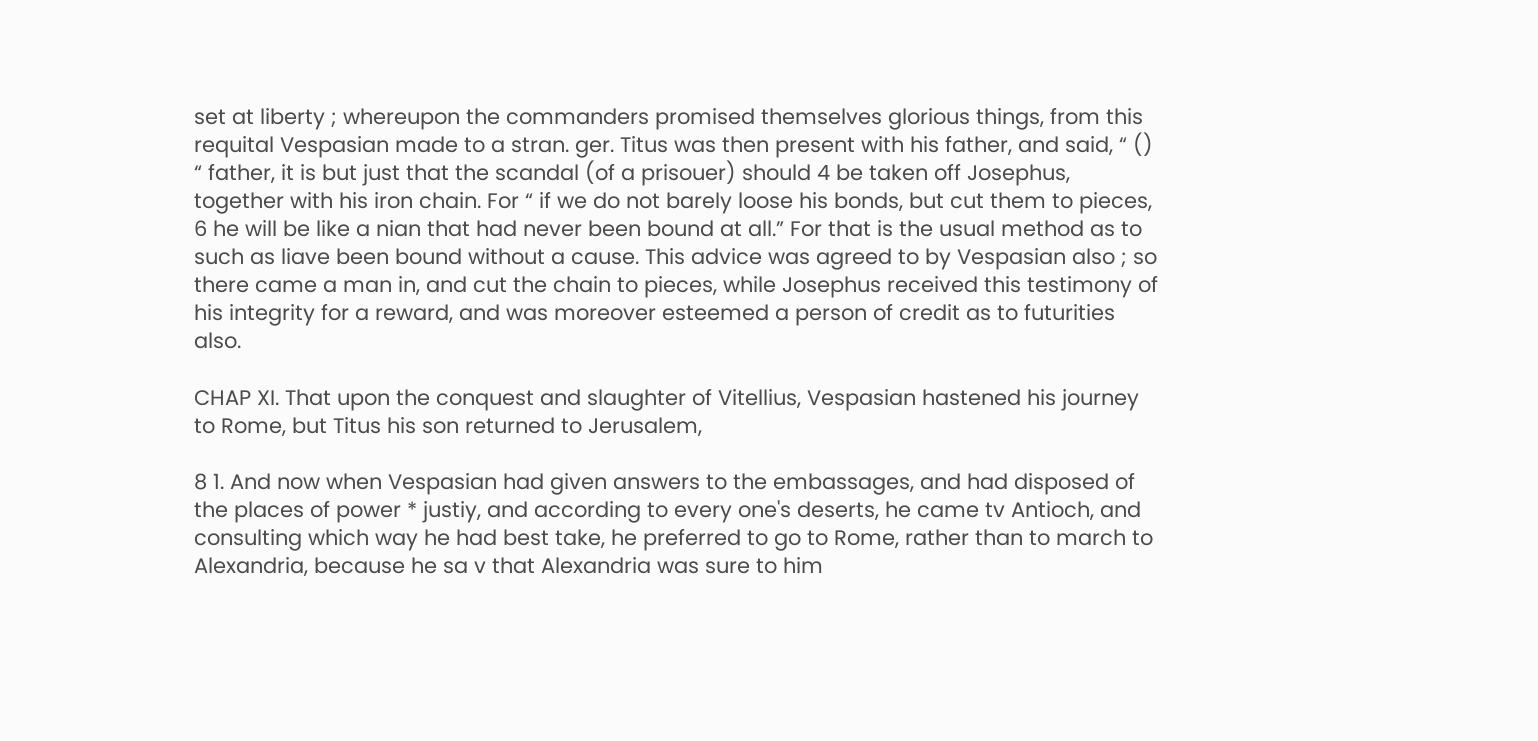set at liberty ; whereupon the commanders promised themselves glorious things, from this requital Vespasian made to a stran. ger. Titus was then present with his father, and said, “ () “ father, it is but just that the scandal (of a prisouer) should 4 be taken off Josephus, together with his iron chain. For “ if we do not barely loose his bonds, but cut them to pieces, 6 he will be like a nian that had never been bound at all.” For that is the usual method as to such as liave been bound without a cause. This advice was agreed to by Vespasian also ; so there came a man in, and cut the chain to pieces, while Josephus received this testimony of his integrity for a reward, and was moreover esteemed a person of credit as to futurities also.

CHAP XI. That upon the conquest and slaughter of Vitellius, Vespasian hastened his journey to Rome, but Titus his son returned to Jerusalem,

8 1. And now when Vespasian had given answers to the embassages, and had disposed of the places of power * justiy, and according to every one's deserts, he came tv Antioch, and consulting which way he had best take, he preferred to go to Rome, rather than to march to Alexandria, because he sa v that Alexandria was sure to him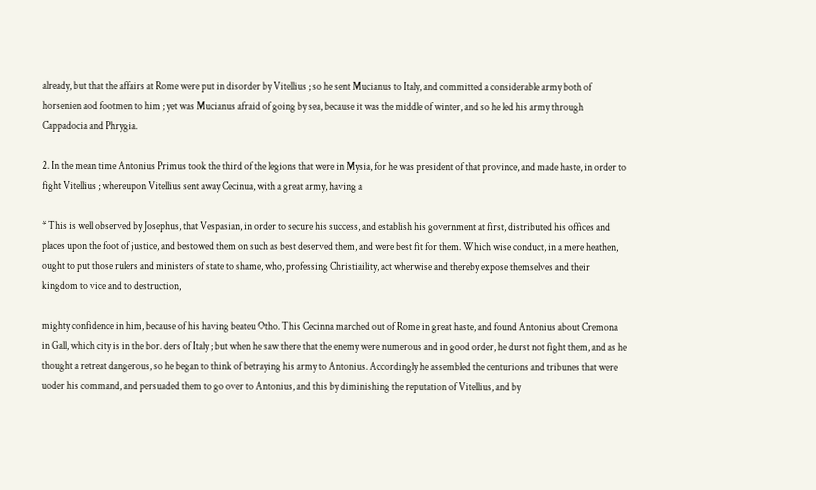already, but that the affairs at Rome were put in disorder by Vitellius ; so he sent Mucianus to Italy, and committed a considerable army both of horsenien aod footmen to him ; yet was Mucianus afraid of going by sea, because it was the middle of winter, and so he led his army through Cappadocia and Phrygia.

2. In the mean time Antonius Primus took the third of the legions that were in Mysia, for he was president of that province, and made haste, in order to fight Vitellius ; whereupon Vitellius sent away Cecinua, with a great army, having a

* This is well observed by Josephus, that Vespasian, in order to secure his success, and establish his government at first, distributed his offices and places upon the foot of justice, and bestowed them on such as best deserved them, and were best fit for them. Which wise conduct, in a mere heathen, ought to put those rulers and ministers of state to shame, who, professing Christiaility, act wherwise and thereby expose themselves and their kingdom to vice and to destruction,

mighty confidence in him, because of his having beateu Otho. This Cecinna marched out of Rome in great haste, and found Antonius about Cremona in Gall, which city is in the bor. ders of Italy ; but when he saw there that the enemy were numerous and in good order, he durst not fight them, and as he thought a retreat dangerous, so he began to think of betraying his army to Antonius. Accordingly he assembled the centurions and tribunes that were uoder his command, and persuaded them to go over to Antonius, and this by diminishing the reputation of Vitellius, and by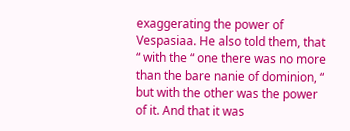exaggerating the power of Vespasiaa. He also told them, that “ with the “ one there was no more than the bare nanie of dominion, “ but with the other was the power of it. And that it was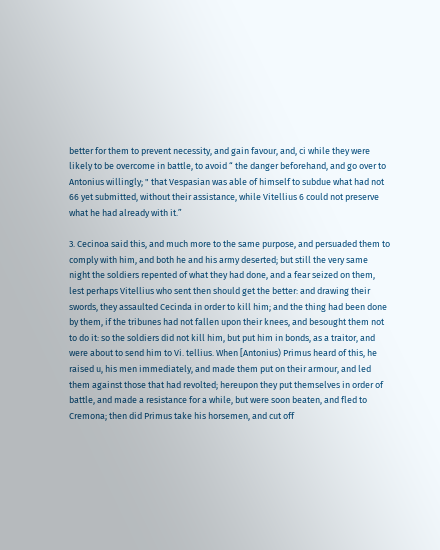better for them to prevent necessity, and gain favour, and, ci while they were likely to be overcome in battle, to avoid “ the danger beforehand, and go over to Antonius willingly; " that Vespasian was able of himself to subdue what had not 66 yet submitted, without their assistance, while Vitellius 6 could not preserve what he had already with it.”

3. Cecinoa said this, and much more to the same purpose, and persuaded them to comply with him, and both he and his army deserted; but still the very same night the soldiers repented of what they had done, and a fear seized on them, lest perhaps Vitellius who sent then should get the better: and drawing their swords, they assaulted Cecinda in order to kill him; and the thing had been done by them, if the tribunes had not fallen upon their knees, and besought them not to do it: so the soldiers did not kill him, but put him in bonds, as a traitor, and were about to send him to Vi. tellius. When [Antonius) Primus heard of this, he raised u, his men immediately, and made them put on their armour, and led them against those that had revolted; hereupon they put themselves in order of battle, and made a resistance for a while, but were soon beaten, and fled to Cremona; then did Primus take his horsemen, and cut off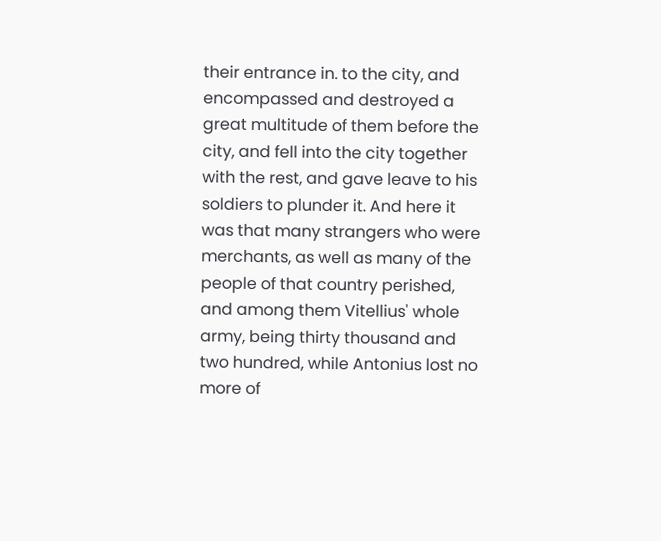their entrance in. to the city, and encompassed and destroyed a great multitude of them before the city, and fell into the city together with the rest, and gave leave to his soldiers to plunder it. And here it was that many strangers who were merchants, as well as many of the people of that country perished, and among them Vitellius' whole army, being thirty thousand and two hundred, while Antonius lost no more of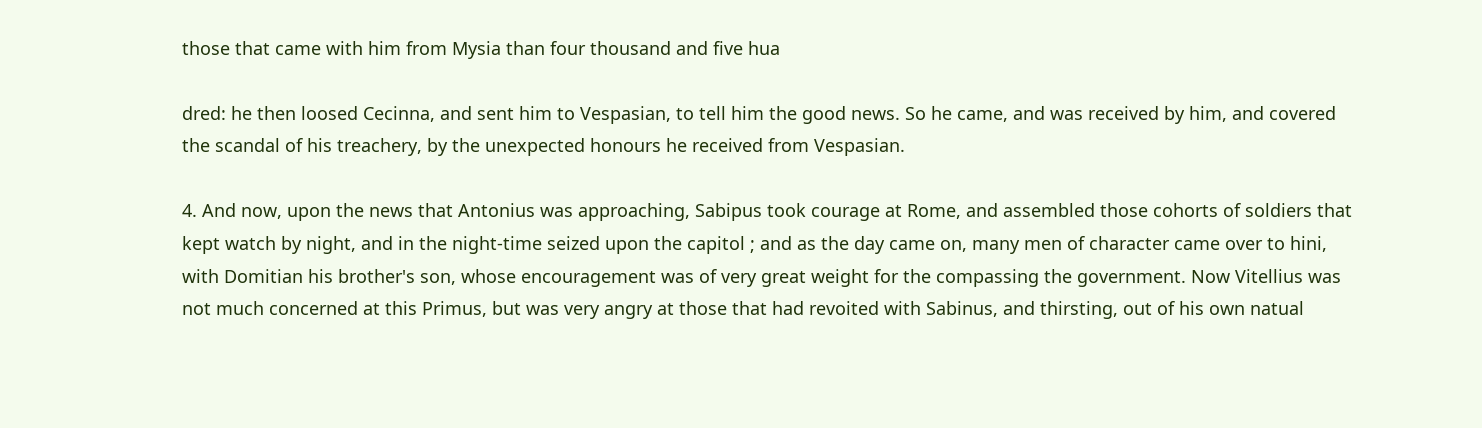those that came with him from Mysia than four thousand and five hua

dred: he then loosed Cecinna, and sent him to Vespasian, to tell him the good news. So he came, and was received by him, and covered the scandal of his treachery, by the unexpected honours he received from Vespasian.

4. And now, upon the news that Antonius was approaching, Sabipus took courage at Rome, and assembled those cohorts of soldiers that kept watch by night, and in the night-time seized upon the capitol ; and as the day came on, many men of character came over to hini, with Domitian his brother's son, whose encouragement was of very great weight for the compassing the government. Now Vitellius was not much concerned at this Primus, but was very angry at those that had revoited with Sabinus, and thirsting, out of his own natual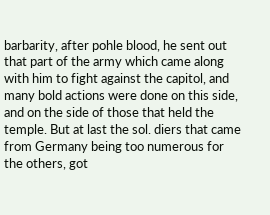barbarity, after pohle blood, he sent out that part of the army which came along with him to fight against the capitol, and many bold actions were done on this side, and on the side of those that held the temple. But at last the sol. diers that came from Germany being too numerous for the others, got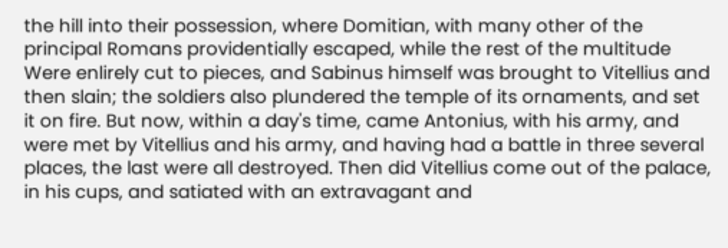the hill into their possession, where Domitian, with many other of the principal Romans providentially escaped, while the rest of the multitude Were enlirely cut to pieces, and Sabinus himself was brought to Vitellius and then slain; the soldiers also plundered the temple of its ornaments, and set it on fire. But now, within a day's time, came Antonius, with his army, and were met by Vitellius and his army, and having had a battle in three several places, the last were all destroyed. Then did Vitellius come out of the palace, in his cups, and satiated with an extravagant and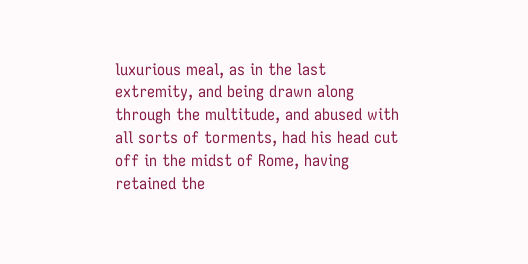luxurious meal, as in the last extremity, and being drawn along through the multitude, and abused with all sorts of torments, had his head cut off in the midst of Rome, having retained the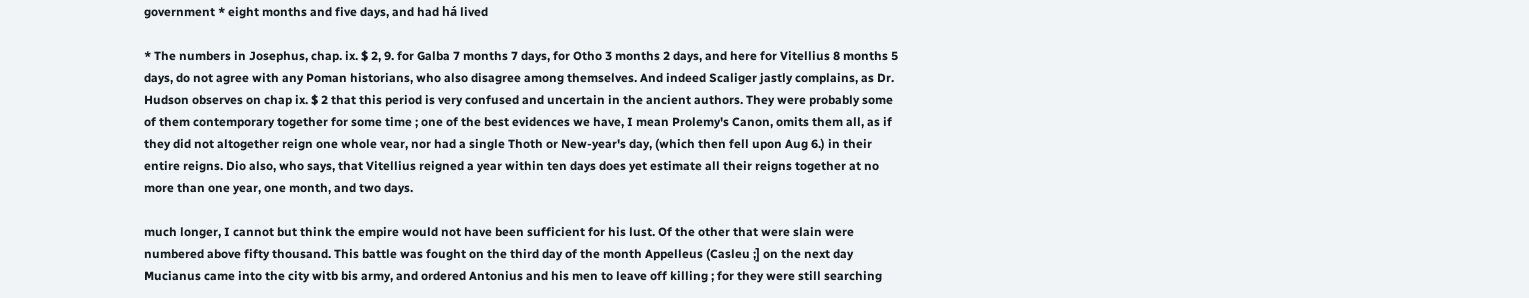government * eight months and five days, and had há lived

* The numbers in Josephus, chap. ix. $ 2, 9. for Galba 7 months 7 days, for Otho 3 months 2 days, and here for Vitellius 8 months 5 days, do not agree with any Poman historians, who also disagree among themselves. And indeed Scaliger jastly complains, as Dr. Hudson observes on chap ix. $ 2 that this period is very confused and uncertain in the ancient authors. They were probably some of them contemporary together for some time ; one of the best evidences we have, I mean Prolemy's Canon, omits them all, as if they did not altogether reign one whole vear, nor had a single Thoth or New-year's day, (which then fell upon Aug 6.) in their entire reigns. Dio also, who says, that Vitellius reigned a year within ten days does yet estimate all their reigns together at no more than one year, one month, and two days.

much longer, I cannot but think the empire would not have been sufficient for his lust. Of the other that were slain were numbered above fifty thousand. This battle was fought on the third day of the month Appelleus (Casleu ;] on the next day Mucianus came into the city witb bis army, and ordered Antonius and his men to leave off killing ; for they were still searching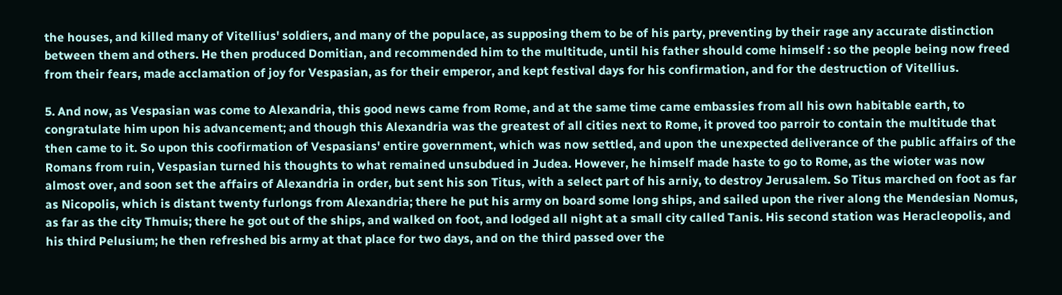the houses, and killed many of Vitellius' soldiers, and many of the populace, as supposing them to be of his party, preventing by their rage any accurate distinction between them and others. He then produced Domitian, and recommended him to the multitude, until his father should come himself : so the people being now freed from their fears, made acclamation of joy for Vespasian, as for their emperor, and kept festival days for his confirmation, and for the destruction of Vitellius.

5. And now, as Vespasian was come to Alexandria, this good news came from Rome, and at the same time came embassies from all his own habitable earth, to congratulate him upon his advancement; and though this Alexandria was the greatest of all cities next to Rome, it proved too parroir to contain the multitude that then came to it. So upon this coofirmation of Vespasians' entire government, which was now settled, and upon the unexpected deliverance of the public affairs of the Romans from ruin, Vespasian turned his thoughts to what remained unsubdued in Judea. However, he himself made haste to go to Rome, as the wioter was now almost over, and soon set the affairs of Alexandria in order, but sent his son Titus, with a select part of his arniy, to destroy Jerusalem. So Titus marched on foot as far as Nicopolis, which is distant twenty furlongs from Alexandria; there he put his army on board some long ships, and sailed upon the river along the Mendesian Nomus, as far as the city Thmuis; there he got out of the ships, and walked on foot, and lodged all night at a small city called Tanis. His second station was Heracleopolis, and his third Pelusium; he then refreshed bis army at that place for two days, and on the third passed over the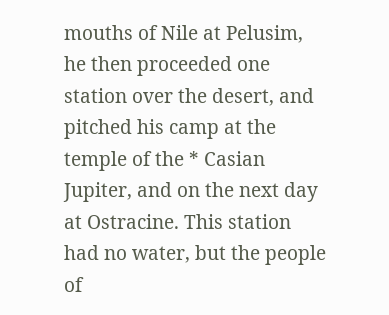mouths of Nile at Pelusim, he then proceeded one station over the desert, and pitched his camp at the temple of the * Casian Jupiter, and on the next day at Ostracine. This station had no water, but the people of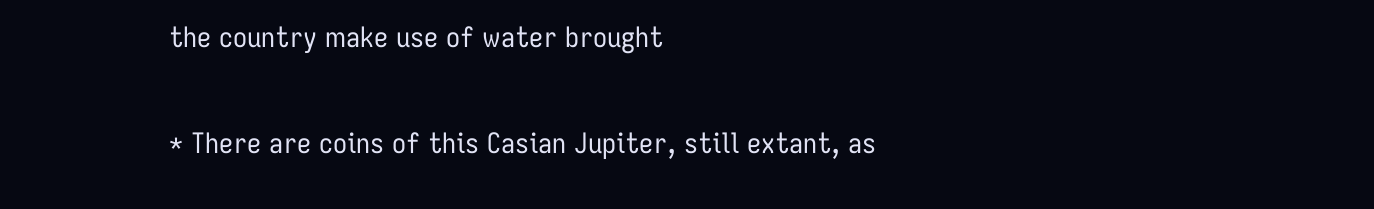the country make use of water brought

* There are coins of this Casian Jupiter, still extant, as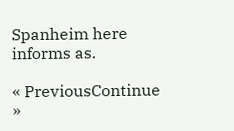Spanheim here informs as.

« PreviousContinue »